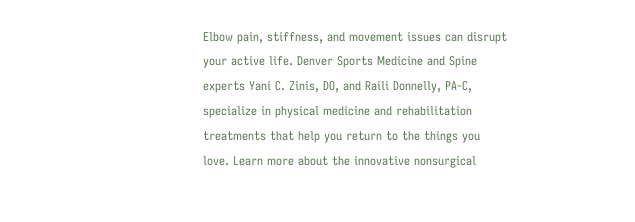Elbow pain, stiffness, and movement issues can disrupt your active life. Denver Sports Medicine and Spine experts Yani C. Zinis, DO, and Raili Donnelly, PA-C, specialize in physical medicine and rehabilitation treatments that help you return to the things you love. Learn more about the innovative nonsurgical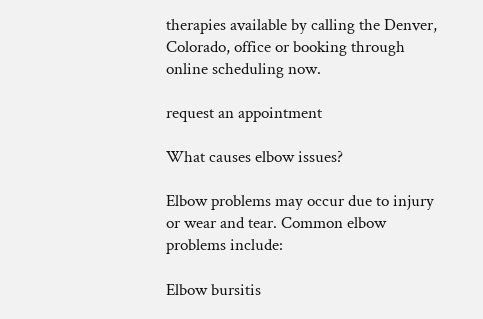therapies available by calling the Denver, Colorado, office or booking through online scheduling now.

request an appointment

What causes elbow issues?

Elbow problems may occur due to injury or wear and tear. Common elbow problems include:

Elbow bursitis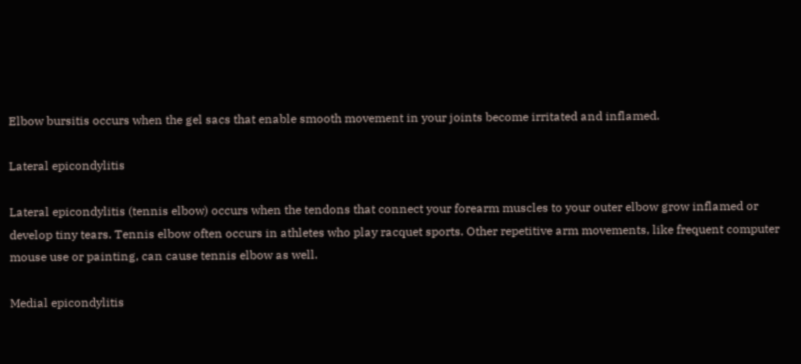Elbow bursitis occurs when the gel sacs that enable smooth movement in your joints become irritated and inflamed.

Lateral epicondylitis

Lateral epicondylitis (tennis elbow) occurs when the tendons that connect your forearm muscles to your outer elbow grow inflamed or develop tiny tears. Tennis elbow often occurs in athletes who play racquet sports. Other repetitive arm movements, like frequent computer mouse use or painting, can cause tennis elbow as well.

Medial epicondylitis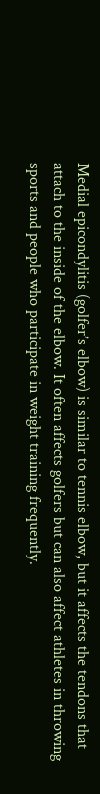Medial epicondylitis (golfer’s elbow) is similar to tennis elbow, but it affects the tendons that attach to the inside of the elbow. It often affects golfers but can also affect athletes in throwing sports and people who participate in weight training frequently.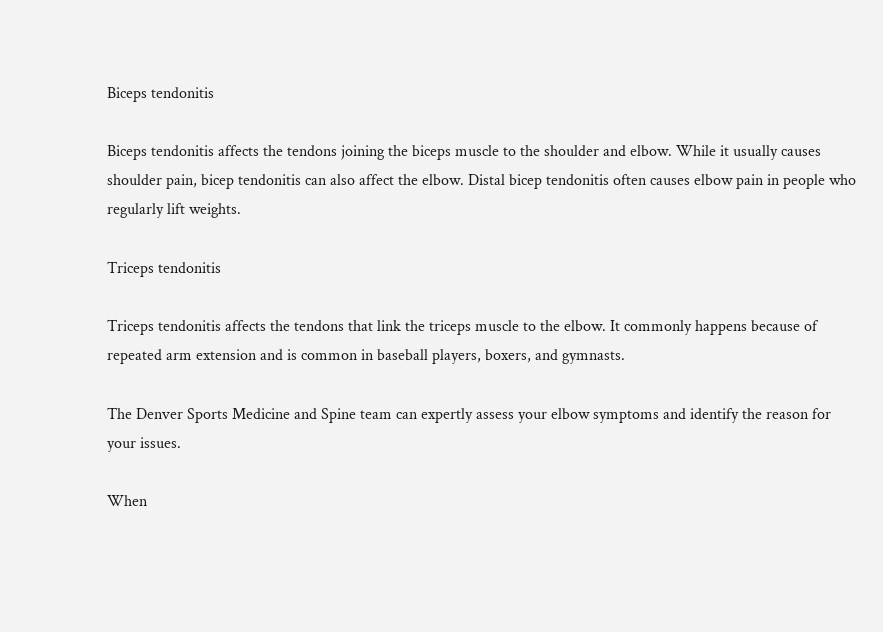Biceps tendonitis

Biceps tendonitis affects the tendons joining the biceps muscle to the shoulder and elbow. While it usually causes shoulder pain, bicep tendonitis can also affect the elbow. Distal bicep tendonitis often causes elbow pain in people who regularly lift weights.

Triceps tendonitis

Triceps tendonitis affects the tendons that link the triceps muscle to the elbow. It commonly happens because of repeated arm extension and is common in baseball players, boxers, and gymnasts.

The Denver Sports Medicine and Spine team can expertly assess your elbow symptoms and identify the reason for your issues.

When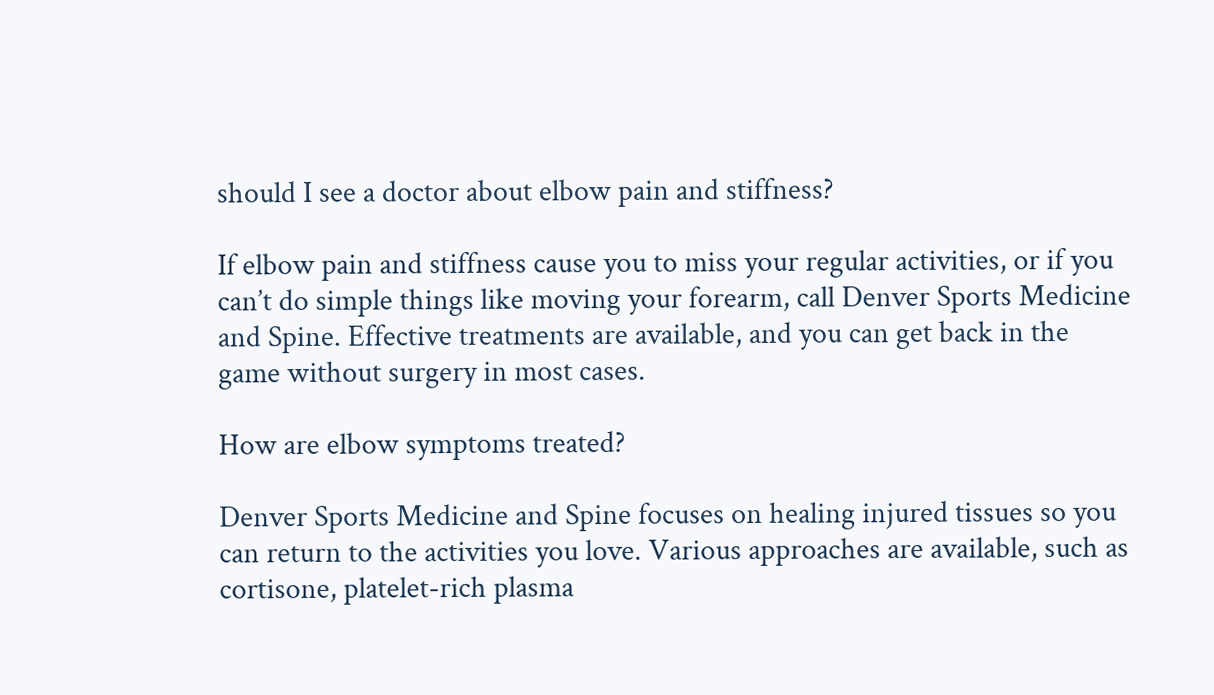should I see a doctor about elbow pain and stiffness?

If elbow pain and stiffness cause you to miss your regular activities, or if you can’t do simple things like moving your forearm, call Denver Sports Medicine and Spine. Effective treatments are available, and you can get back in the game without surgery in most cases.

How are elbow symptoms treated?

Denver Sports Medicine and Spine focuses on healing injured tissues so you can return to the activities you love. Various approaches are available, such as cortisone, platelet-rich plasma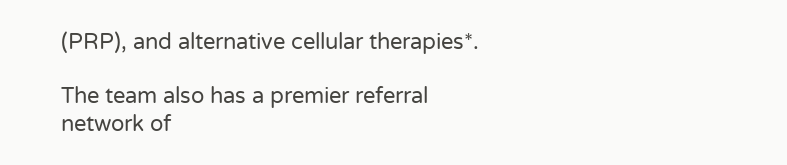(PRP), and alternative cellular therapies*.

The team also has a premier referral network of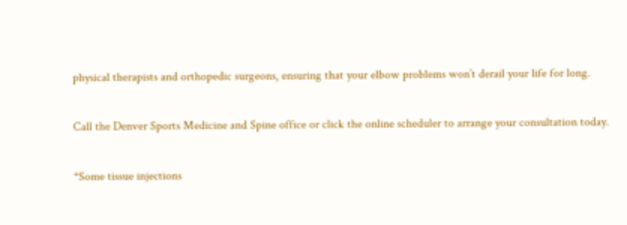physical therapists and orthopedic surgeons, ensuring that your elbow problems won’t derail your life for long.

Call the Denver Sports Medicine and Spine office or click the online scheduler to arrange your consultation today.

*Some tissue injections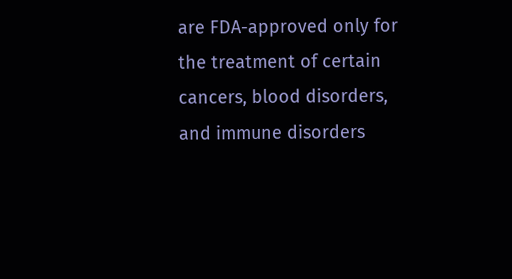are FDA-approved only for the treatment of certain cancers, blood disorders, and immune disorders